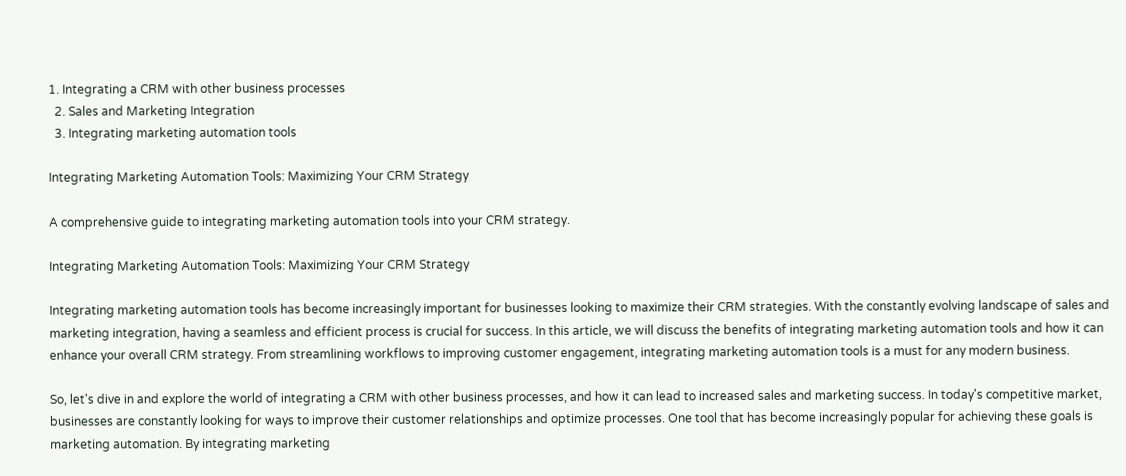1. Integrating a CRM with other business processes
  2. Sales and Marketing Integration
  3. Integrating marketing automation tools

Integrating Marketing Automation Tools: Maximizing Your CRM Strategy

A comprehensive guide to integrating marketing automation tools into your CRM strategy.

Integrating Marketing Automation Tools: Maximizing Your CRM Strategy

Integrating marketing automation tools has become increasingly important for businesses looking to maximize their CRM strategies. With the constantly evolving landscape of sales and marketing integration, having a seamless and efficient process is crucial for success. In this article, we will discuss the benefits of integrating marketing automation tools and how it can enhance your overall CRM strategy. From streamlining workflows to improving customer engagement, integrating marketing automation tools is a must for any modern business.

So, let's dive in and explore the world of integrating a CRM with other business processes, and how it can lead to increased sales and marketing success. In today's competitive market, businesses are constantly looking for ways to improve their customer relationships and optimize processes. One tool that has become increasingly popular for achieving these goals is marketing automation. By integrating marketing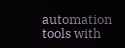automation tools with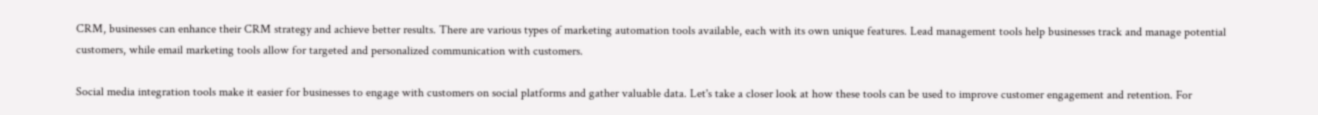CRM, businesses can enhance their CRM strategy and achieve better results. There are various types of marketing automation tools available, each with its own unique features. Lead management tools help businesses track and manage potential customers, while email marketing tools allow for targeted and personalized communication with customers.

Social media integration tools make it easier for businesses to engage with customers on social platforms and gather valuable data. Let's take a closer look at how these tools can be used to improve customer engagement and retention. For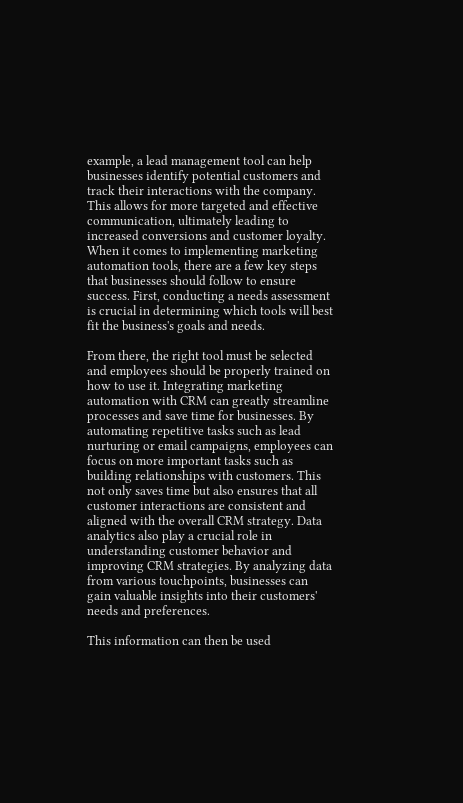example, a lead management tool can help businesses identify potential customers and track their interactions with the company. This allows for more targeted and effective communication, ultimately leading to increased conversions and customer loyalty. When it comes to implementing marketing automation tools, there are a few key steps that businesses should follow to ensure success. First, conducting a needs assessment is crucial in determining which tools will best fit the business's goals and needs.

From there, the right tool must be selected and employees should be properly trained on how to use it. Integrating marketing automation with CRM can greatly streamline processes and save time for businesses. By automating repetitive tasks such as lead nurturing or email campaigns, employees can focus on more important tasks such as building relationships with customers. This not only saves time but also ensures that all customer interactions are consistent and aligned with the overall CRM strategy. Data analytics also play a crucial role in understanding customer behavior and improving CRM strategies. By analyzing data from various touchpoints, businesses can gain valuable insights into their customers' needs and preferences.

This information can then be used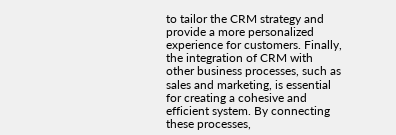to tailor the CRM strategy and provide a more personalized experience for customers. Finally, the integration of CRM with other business processes, such as sales and marketing, is essential for creating a cohesive and efficient system. By connecting these processes,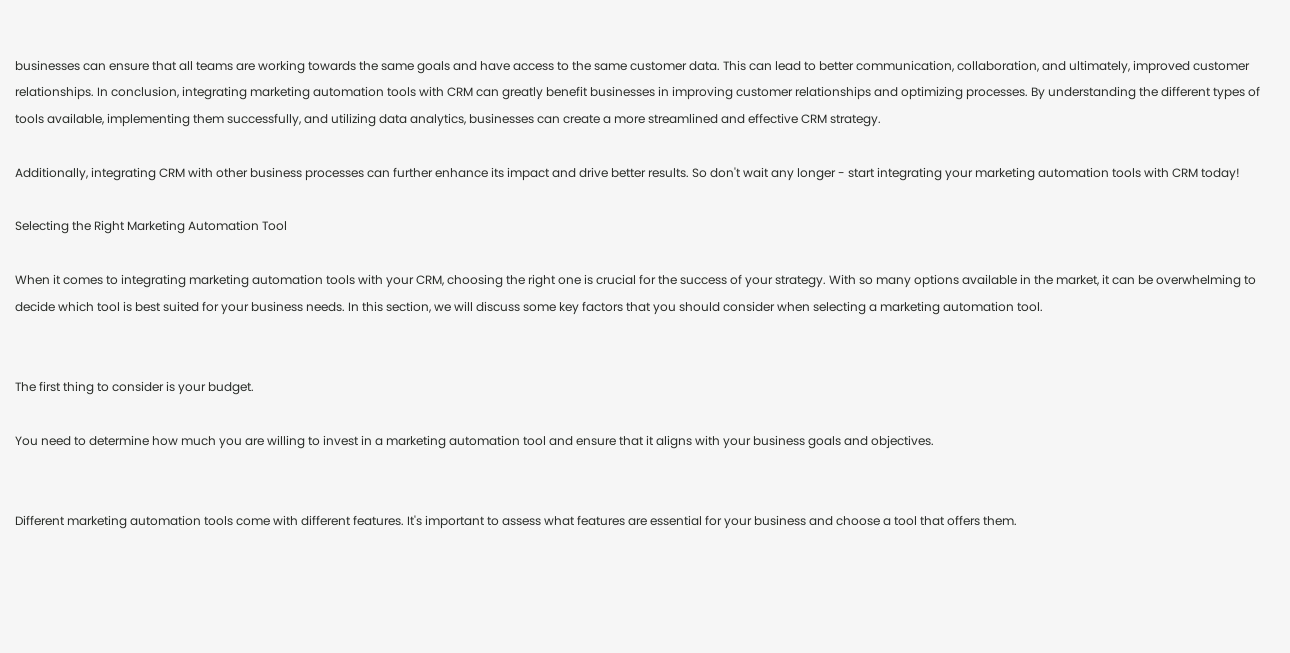businesses can ensure that all teams are working towards the same goals and have access to the same customer data. This can lead to better communication, collaboration, and ultimately, improved customer relationships. In conclusion, integrating marketing automation tools with CRM can greatly benefit businesses in improving customer relationships and optimizing processes. By understanding the different types of tools available, implementing them successfully, and utilizing data analytics, businesses can create a more streamlined and effective CRM strategy.

Additionally, integrating CRM with other business processes can further enhance its impact and drive better results. So don't wait any longer - start integrating your marketing automation tools with CRM today!

Selecting the Right Marketing Automation Tool

When it comes to integrating marketing automation tools with your CRM, choosing the right one is crucial for the success of your strategy. With so many options available in the market, it can be overwhelming to decide which tool is best suited for your business needs. In this section, we will discuss some key factors that you should consider when selecting a marketing automation tool.


The first thing to consider is your budget.

You need to determine how much you are willing to invest in a marketing automation tool and ensure that it aligns with your business goals and objectives.


Different marketing automation tools come with different features. It's important to assess what features are essential for your business and choose a tool that offers them.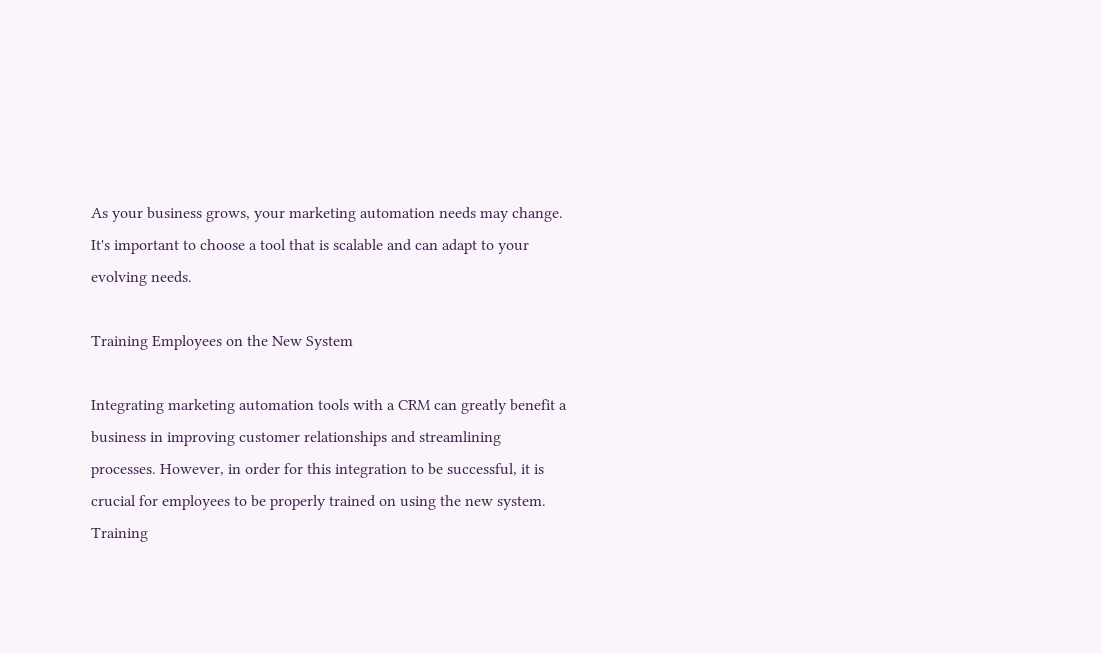As your business grows, your marketing automation needs may change. It's important to choose a tool that is scalable and can adapt to your evolving needs.

Training Employees on the New System

Integrating marketing automation tools with a CRM can greatly benefit a business in improving customer relationships and streamlining processes. However, in order for this integration to be successful, it is crucial for employees to be properly trained on using the new system. Training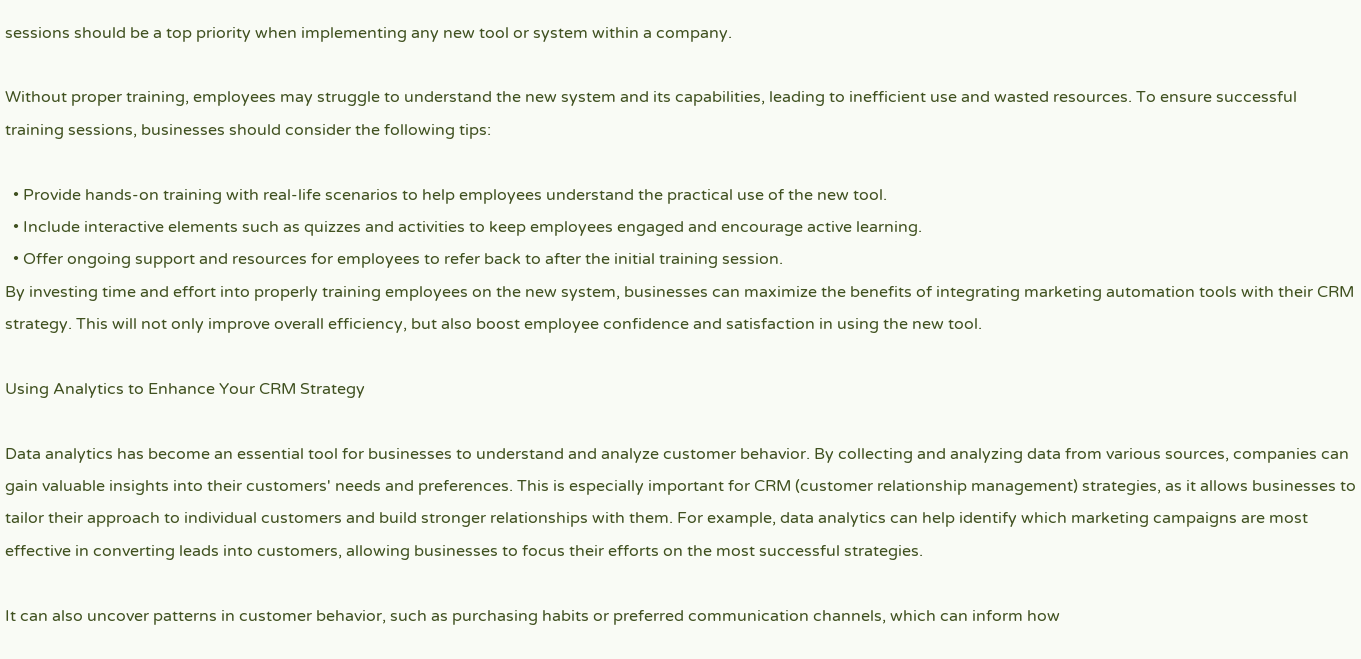sessions should be a top priority when implementing any new tool or system within a company.

Without proper training, employees may struggle to understand the new system and its capabilities, leading to inefficient use and wasted resources. To ensure successful training sessions, businesses should consider the following tips:

  • Provide hands-on training with real-life scenarios to help employees understand the practical use of the new tool.
  • Include interactive elements such as quizzes and activities to keep employees engaged and encourage active learning.
  • Offer ongoing support and resources for employees to refer back to after the initial training session.
By investing time and effort into properly training employees on the new system, businesses can maximize the benefits of integrating marketing automation tools with their CRM strategy. This will not only improve overall efficiency, but also boost employee confidence and satisfaction in using the new tool.

Using Analytics to Enhance Your CRM Strategy

Data analytics has become an essential tool for businesses to understand and analyze customer behavior. By collecting and analyzing data from various sources, companies can gain valuable insights into their customers' needs and preferences. This is especially important for CRM (customer relationship management) strategies, as it allows businesses to tailor their approach to individual customers and build stronger relationships with them. For example, data analytics can help identify which marketing campaigns are most effective in converting leads into customers, allowing businesses to focus their efforts on the most successful strategies.

It can also uncover patterns in customer behavior, such as purchasing habits or preferred communication channels, which can inform how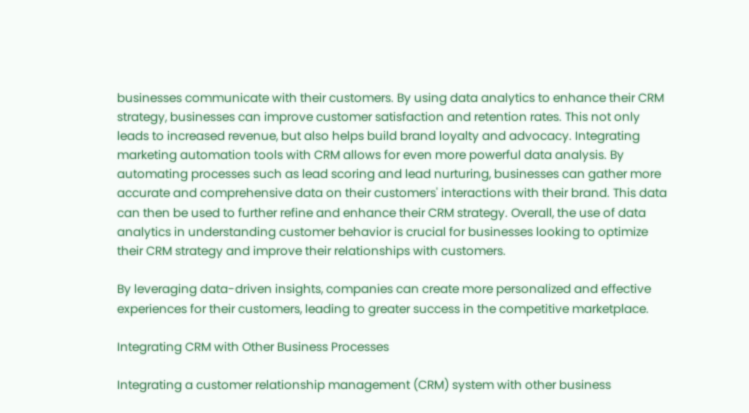businesses communicate with their customers. By using data analytics to enhance their CRM strategy, businesses can improve customer satisfaction and retention rates. This not only leads to increased revenue, but also helps build brand loyalty and advocacy. Integrating marketing automation tools with CRM allows for even more powerful data analysis. By automating processes such as lead scoring and lead nurturing, businesses can gather more accurate and comprehensive data on their customers' interactions with their brand. This data can then be used to further refine and enhance their CRM strategy. Overall, the use of data analytics in understanding customer behavior is crucial for businesses looking to optimize their CRM strategy and improve their relationships with customers.

By leveraging data-driven insights, companies can create more personalized and effective experiences for their customers, leading to greater success in the competitive marketplace.

Integrating CRM with Other Business Processes

Integrating a customer relationship management (CRM) system with other business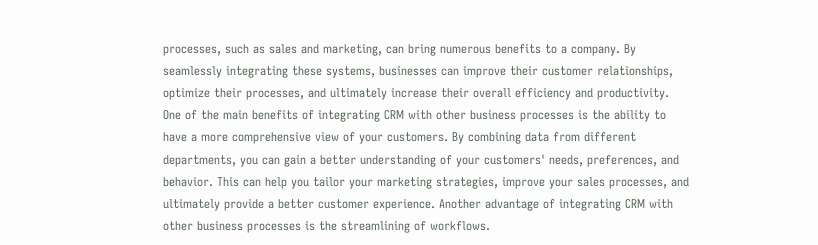processes, such as sales and marketing, can bring numerous benefits to a company. By seamlessly integrating these systems, businesses can improve their customer relationships, optimize their processes, and ultimately increase their overall efficiency and productivity. One of the main benefits of integrating CRM with other business processes is the ability to have a more comprehensive view of your customers. By combining data from different departments, you can gain a better understanding of your customers' needs, preferences, and behavior. This can help you tailor your marketing strategies, improve your sales processes, and ultimately provide a better customer experience. Another advantage of integrating CRM with other business processes is the streamlining of workflows.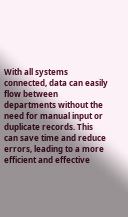With all systems connected, data can easily flow between departments without the need for manual input or duplicate records. This can save time and reduce errors, leading to a more efficient and effective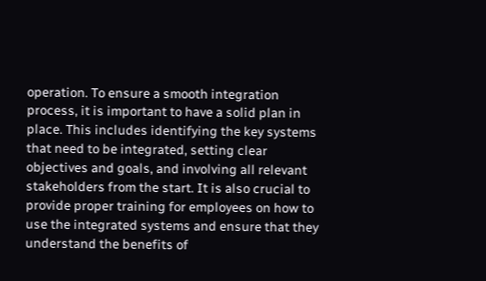operation. To ensure a smooth integration process, it is important to have a solid plan in place. This includes identifying the key systems that need to be integrated, setting clear objectives and goals, and involving all relevant stakeholders from the start. It is also crucial to provide proper training for employees on how to use the integrated systems and ensure that they understand the benefits of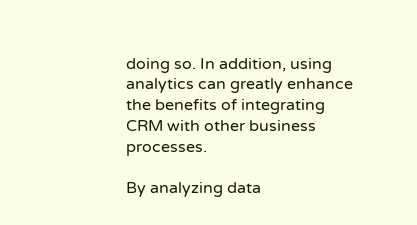doing so. In addition, using analytics can greatly enhance the benefits of integrating CRM with other business processes.

By analyzing data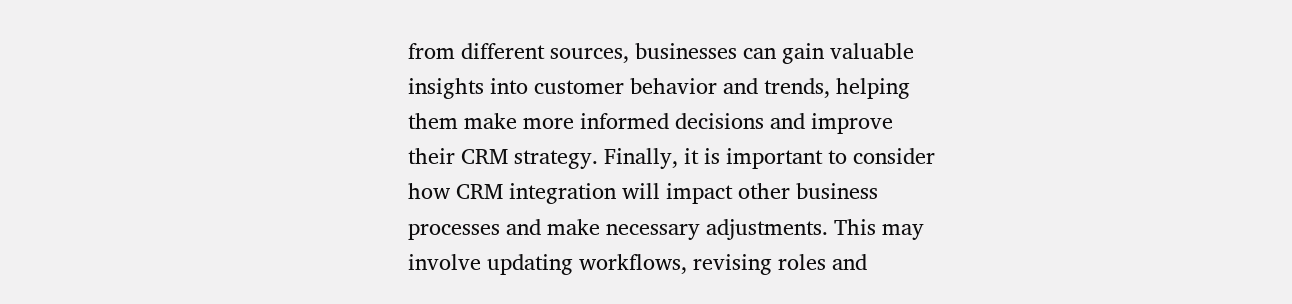from different sources, businesses can gain valuable insights into customer behavior and trends, helping them make more informed decisions and improve their CRM strategy. Finally, it is important to consider how CRM integration will impact other business processes and make necessary adjustments. This may involve updating workflows, revising roles and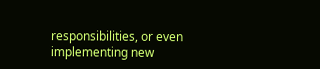responsibilities, or even implementing new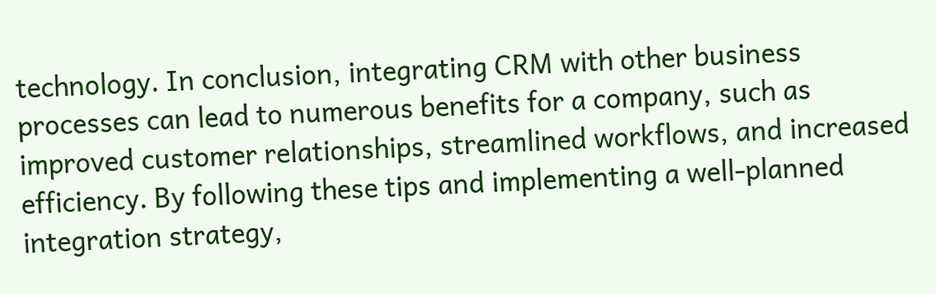technology. In conclusion, integrating CRM with other business processes can lead to numerous benefits for a company, such as improved customer relationships, streamlined workflows, and increased efficiency. By following these tips and implementing a well-planned integration strategy,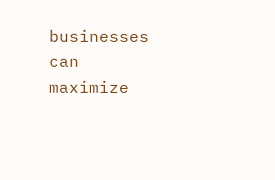businesses can maximize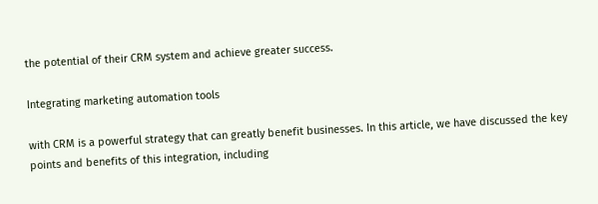the potential of their CRM system and achieve greater success.

Integrating marketing automation tools

with CRM is a powerful strategy that can greatly benefit businesses. In this article, we have discussed the key points and benefits of this integration, including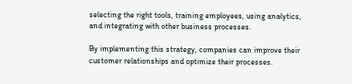selecting the right tools, training employees, using analytics, and integrating with other business processes.

By implementing this strategy, companies can improve their customer relationships and optimize their processes.